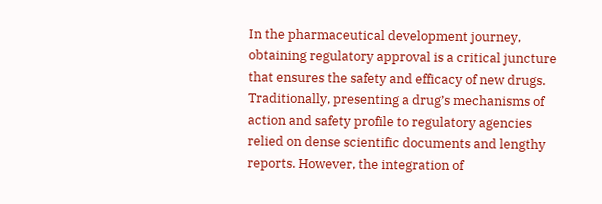In the pharmaceutical development journey, obtaining regulatory approval is a critical juncture that ensures the safety and efficacy of new drugs. Traditionally, presenting a drug’s mechanisms of action and safety profile to regulatory agencies relied on dense scientific documents and lengthy reports. However, the integration of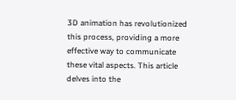3D animation has revolutionized this process, providing a more effective way to communicate these vital aspects. This article delves into the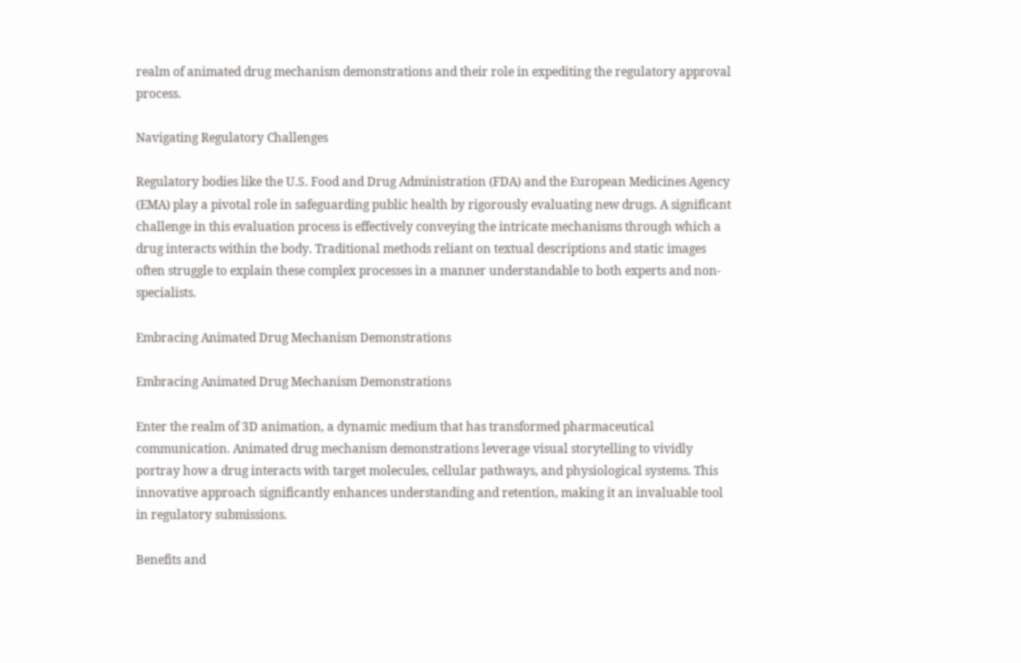realm of animated drug mechanism demonstrations and their role in expediting the regulatory approval process.

Navigating Regulatory Challenges

Regulatory bodies like the U.S. Food and Drug Administration (FDA) and the European Medicines Agency (EMA) play a pivotal role in safeguarding public health by rigorously evaluating new drugs. A significant challenge in this evaluation process is effectively conveying the intricate mechanisms through which a drug interacts within the body. Traditional methods reliant on textual descriptions and static images often struggle to explain these complex processes in a manner understandable to both experts and non-specialists.

Embracing Animated Drug Mechanism Demonstrations

Embracing Animated Drug Mechanism Demonstrations

Enter the realm of 3D animation, a dynamic medium that has transformed pharmaceutical communication. Animated drug mechanism demonstrations leverage visual storytelling to vividly portray how a drug interacts with target molecules, cellular pathways, and physiological systems. This innovative approach significantly enhances understanding and retention, making it an invaluable tool in regulatory submissions.

Benefits and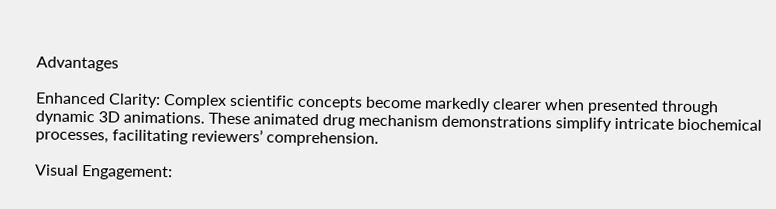Advantages

Enhanced Clarity: Complex scientific concepts become markedly clearer when presented through dynamic 3D animations. These animated drug mechanism demonstrations simplify intricate biochemical processes, facilitating reviewers’ comprehension.

Visual Engagement: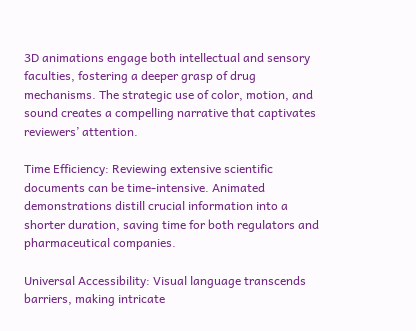3D animations engage both intellectual and sensory faculties, fostering a deeper grasp of drug mechanisms. The strategic use of color, motion, and sound creates a compelling narrative that captivates reviewers’ attention.

Time Efficiency: Reviewing extensive scientific documents can be time-intensive. Animated demonstrations distill crucial information into a shorter duration, saving time for both regulators and pharmaceutical companies.

Universal Accessibility: Visual language transcends barriers, making intricate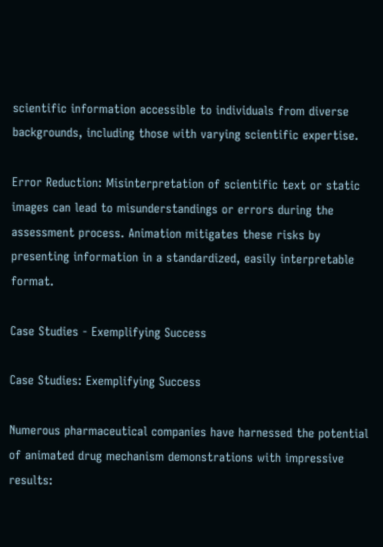scientific information accessible to individuals from diverse backgrounds, including those with varying scientific expertise.

Error Reduction: Misinterpretation of scientific text or static images can lead to misunderstandings or errors during the assessment process. Animation mitigates these risks by presenting information in a standardized, easily interpretable format.

Case Studies - Exemplifying Success

Case Studies: Exemplifying Success

Numerous pharmaceutical companies have harnessed the potential of animated drug mechanism demonstrations with impressive results: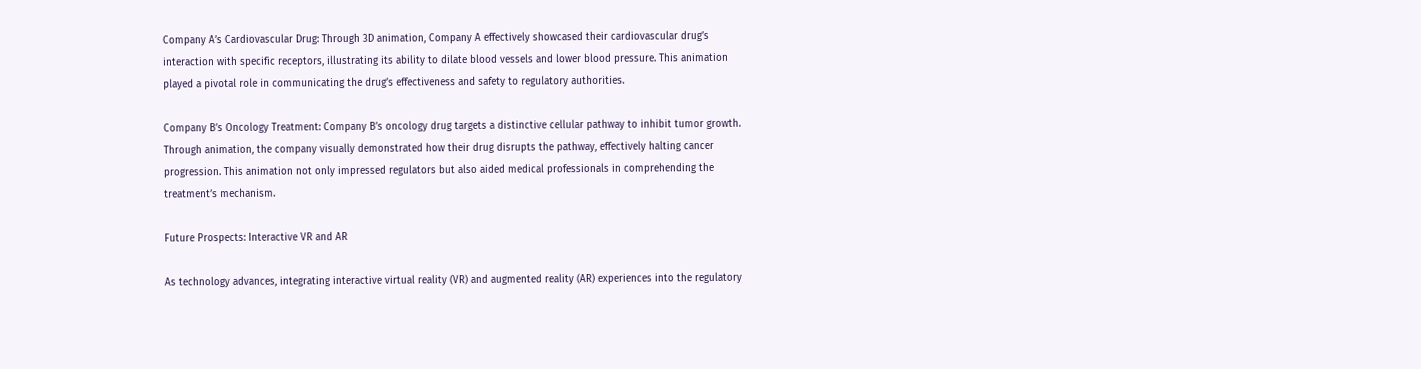Company A’s Cardiovascular Drug: Through 3D animation, Company A effectively showcased their cardiovascular drug’s interaction with specific receptors, illustrating its ability to dilate blood vessels and lower blood pressure. This animation played a pivotal role in communicating the drug’s effectiveness and safety to regulatory authorities.

Company B’s Oncology Treatment: Company B’s oncology drug targets a distinctive cellular pathway to inhibit tumor growth. Through animation, the company visually demonstrated how their drug disrupts the pathway, effectively halting cancer progression. This animation not only impressed regulators but also aided medical professionals in comprehending the treatment’s mechanism.

Future Prospects: Interactive VR and AR

As technology advances, integrating interactive virtual reality (VR) and augmented reality (AR) experiences into the regulatory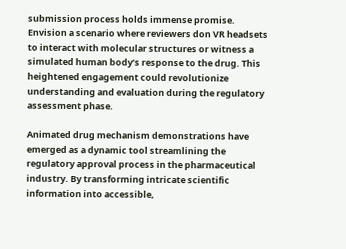submission process holds immense promise. Envision a scenario where reviewers don VR headsets to interact with molecular structures or witness a simulated human body’s response to the drug. This heightened engagement could revolutionize understanding and evaluation during the regulatory assessment phase.

Animated drug mechanism demonstrations have emerged as a dynamic tool streamlining the regulatory approval process in the pharmaceutical industry. By transforming intricate scientific information into accessible,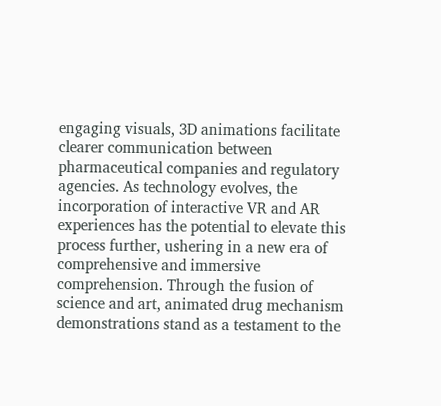engaging visuals, 3D animations facilitate clearer communication between pharmaceutical companies and regulatory agencies. As technology evolves, the incorporation of interactive VR and AR experiences has the potential to elevate this process further, ushering in a new era of comprehensive and immersive comprehension. Through the fusion of science and art, animated drug mechanism demonstrations stand as a testament to the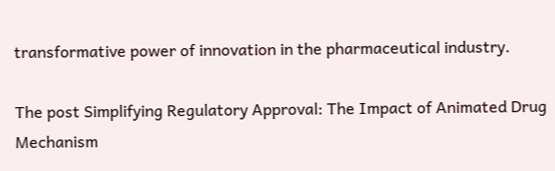transformative power of innovation in the pharmaceutical industry.

The post Simplifying Regulatory Approval: The Impact of Animated Drug Mechanism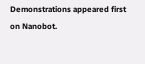Demonstrations appeared first on Nanobot.